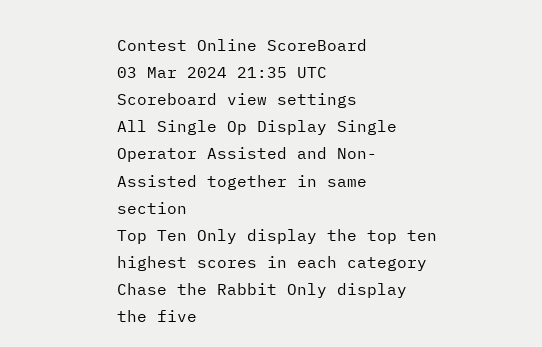Contest Online ScoreBoard
03 Mar 2024 21:35 UTC
Scoreboard view settings
All Single Op Display Single Operator Assisted and Non-Assisted together in same section
Top Ten Only display the top ten highest scores in each category
Chase the Rabbit Only display the five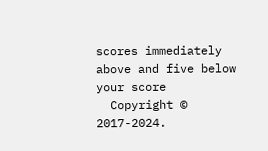scores immediately above and five below your score
  Copyright © 2017-2024.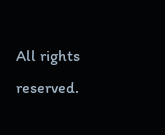All rights reserved.